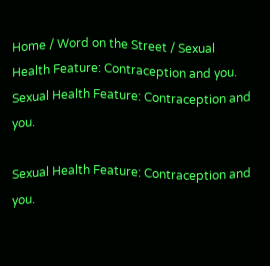Home / Word on the Street / Sexual Health Feature: Contraception and you.
Sexual Health Feature: Contraception and you.

Sexual Health Feature: Contraception and you.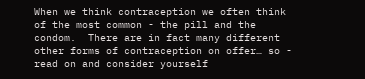When we think contraception we often think of the most common - the pill and the condom.  There are in fact many different other forms of contraception on offer… so - read on and consider yourself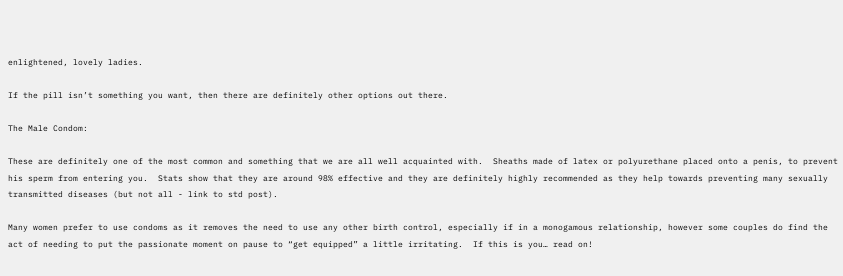enlightened, lovely ladies.

If the pill isn’t something you want, then there are definitely other options out there.

The Male Condom:

These are definitely one of the most common and something that we are all well acquainted with.  Sheaths made of latex or polyurethane placed onto a penis, to prevent his sperm from entering you.  Stats show that they are around 98% effective and they are definitely highly recommended as they help towards preventing many sexually transmitted diseases (but not all - link to std post).

Many women prefer to use condoms as it removes the need to use any other birth control, especially if in a monogamous relationship, however some couples do find the act of needing to put the passionate moment on pause to “get equipped” a little irritating.  If this is you… read on!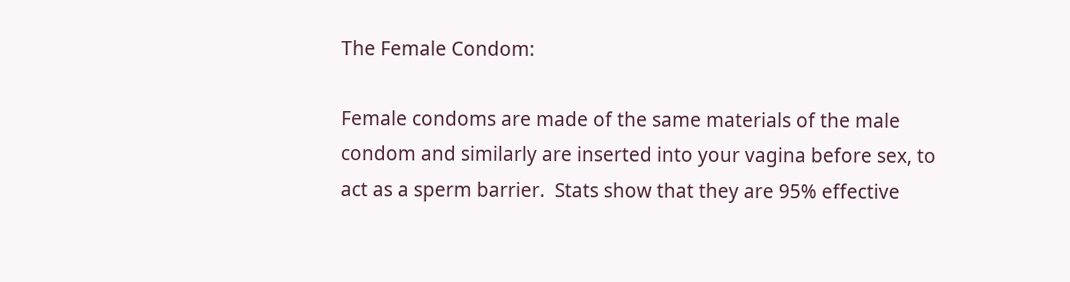The Female Condom:

Female condoms are made of the same materials of the male condom and similarly are inserted into your vagina before sex, to act as a sperm barrier.  Stats show that they are 95% effective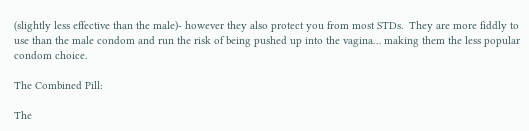(slightly less effective than the male)- however they also protect you from most STDs.  They are more fiddly to use than the male condom and run the risk of being pushed up into the vagina… making them the less popular condom choice.

The Combined Pill:

The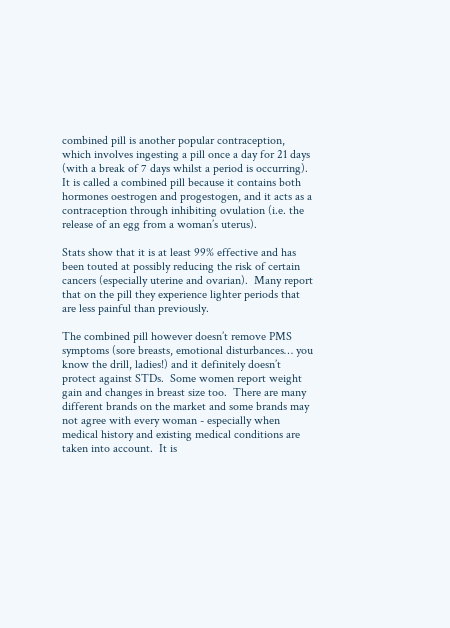combined pill is another popular contraception, which involves ingesting a pill once a day for 21 days (with a break of 7 days whilst a period is occurring).  It is called a combined pill because it contains both hormones oestrogen and progestogen, and it acts as a contraception through inhibiting ovulation (i.e. the release of an egg from a woman’s uterus).

Stats show that it is at least 99% effective and has been touted at possibly reducing the risk of certain cancers (especially uterine and ovarian).  Many report that on the pill they experience lighter periods that are less painful than previously.

The combined pill however doesn’t remove PMS symptoms (sore breasts, emotional disturbances… you know the drill, ladies!) and it definitely doesn’t protect against STDs.  Some women report weight gain and changes in breast size too.  There are many different brands on the market and some brands may not agree with every woman - especially when medical history and existing medical conditions are taken into account.  It is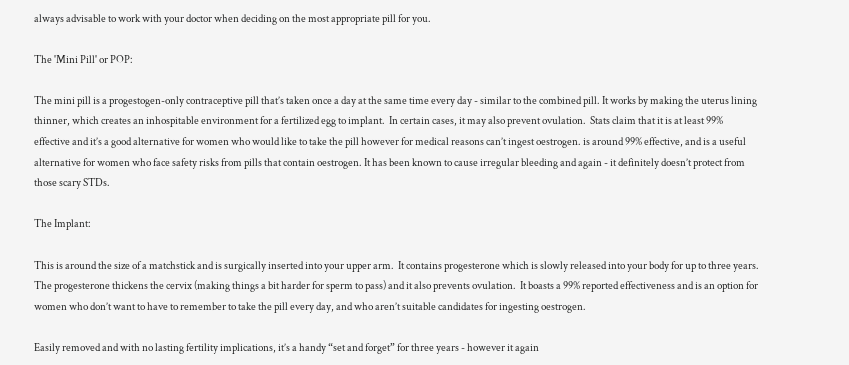always advisable to work with your doctor when deciding on the most appropriate pill for you.

The 'Mini Pill' or POP:

The mini pill is a progestogen-only contraceptive pill that’s taken once a day at the same time every day - similar to the combined pill. It works by making the uterus lining thinner, which creates an inhospitable environment for a fertilized egg to implant.  In certain cases, it may also prevent ovulation.  Stats claim that it is at least 99% effective and it’s a good alternative for women who would like to take the pill however for medical reasons can’t ingest oestrogen. is around 99% effective, and is a useful alternative for women who face safety risks from pills that contain oestrogen. It has been known to cause irregular bleeding and again - it definitely doesn’t protect from those scary STDs.

The Implant:

This is around the size of a matchstick and is surgically inserted into your upper arm.  It contains progesterone which is slowly released into your body for up to three years.  The progesterone thickens the cervix (making things a bit harder for sperm to pass) and it also prevents ovulation.  It boasts a 99% reported effectiveness and is an option for women who don’t want to have to remember to take the pill every day, and who aren’t suitable candidates for ingesting oestrogen.

Easily removed and with no lasting fertility implications, it’s a handy “set and forget” for three years - however it again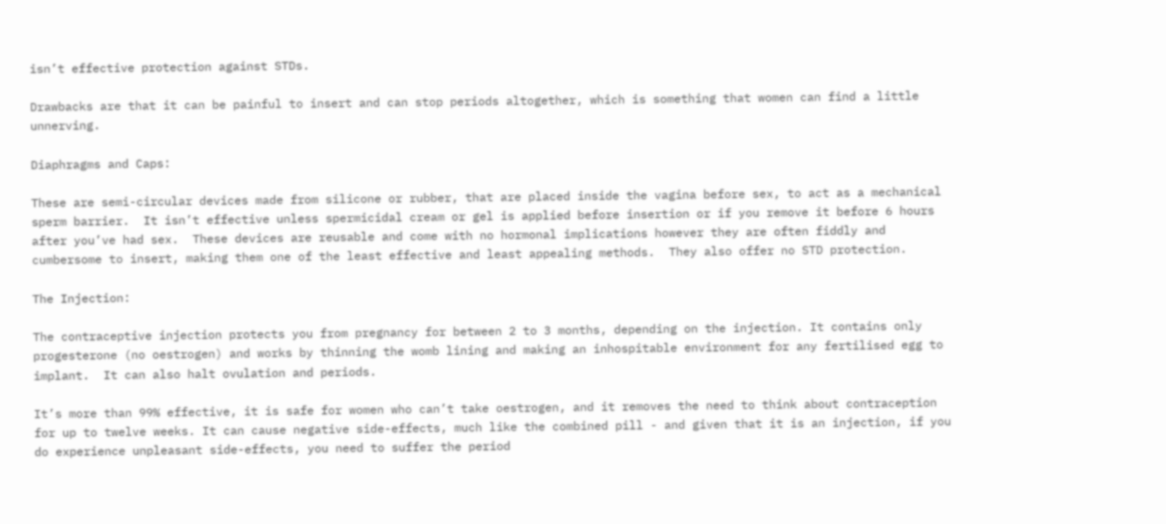isn’t effective protection against STDs.

Drawbacks are that it can be painful to insert and can stop periods altogether, which is something that women can find a little unnerving.

Diaphragms and Caps:

These are semi-circular devices made from silicone or rubber, that are placed inside the vagina before sex, to act as a mechanical sperm barrier.  It isn’t effective unless spermicidal cream or gel is applied before insertion or if you remove it before 6 hours after you’ve had sex.  These devices are reusable and come with no hormonal implications however they are often fiddly and cumbersome to insert, making them one of the least effective and least appealing methods.  They also offer no STD protection.

The Injection:

The contraceptive injection protects you from pregnancy for between 2 to 3 months, depending on the injection. It contains only progesterone (no oestrogen) and works by thinning the womb lining and making an inhospitable environment for any fertilised egg to implant.  It can also halt ovulation and periods.

It’s more than 99% effective, it is safe for women who can’t take oestrogen, and it removes the need to think about contraception for up to twelve weeks. It can cause negative side-effects, much like the combined pill - and given that it is an injection, if you do experience unpleasant side-effects, you need to suffer the period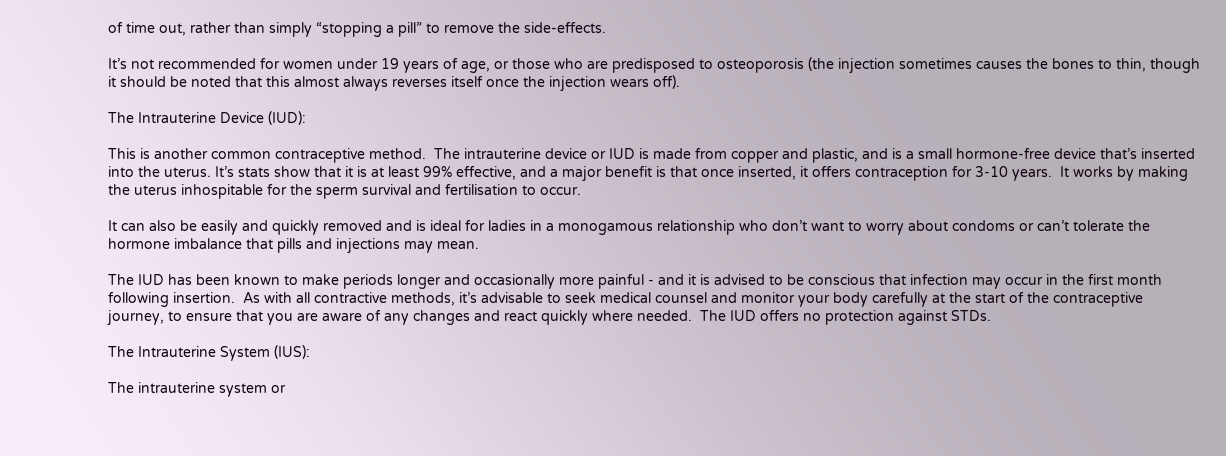of time out, rather than simply “stopping a pill” to remove the side-effects.

It’s not recommended for women under 19 years of age, or those who are predisposed to osteoporosis (the injection sometimes causes the bones to thin, though it should be noted that this almost always reverses itself once the injection wears off).

The Intrauterine Device (IUD):

This is another common contraceptive method.  The intrauterine device or IUD is made from copper and plastic, and is a small hormone-free device that’s inserted into the uterus. It’s stats show that it is at least 99% effective, and a major benefit is that once inserted, it offers contraception for 3-10 years.  It works by making the uterus inhospitable for the sperm survival and fertilisation to occur.

It can also be easily and quickly removed and is ideal for ladies in a monogamous relationship who don’t want to worry about condoms or can’t tolerate the hormone imbalance that pills and injections may mean.

The IUD has been known to make periods longer and occasionally more painful - and it is advised to be conscious that infection may occur in the first month following insertion.  As with all contractive methods, it’s advisable to seek medical counsel and monitor your body carefully at the start of the contraceptive journey, to ensure that you are aware of any changes and react quickly where needed.  The IUD offers no protection against STDs.

The Intrauterine System (IUS):

The intrauterine system or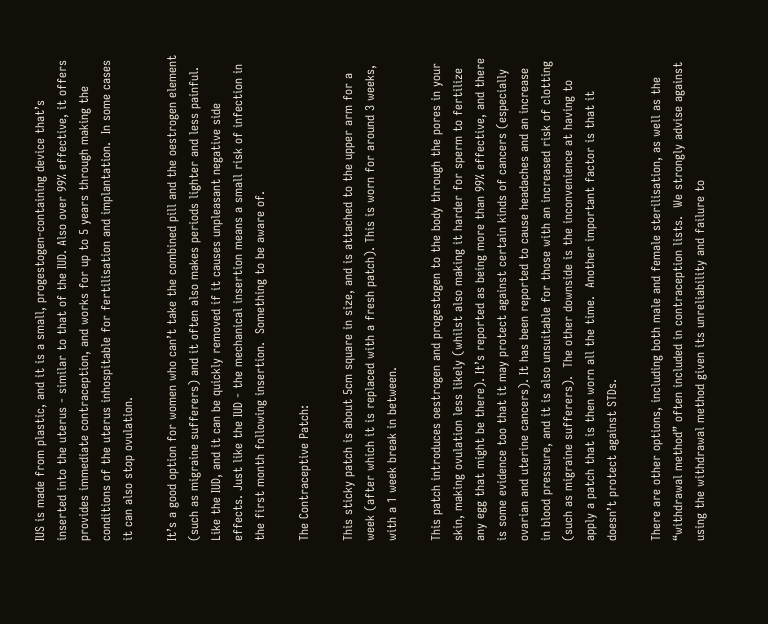IUS is made from plastic, and it is a small, progestogen-containing device that’s inserted into the uterus - similar to that of the IUD. Also over 99% effective, it offers provides immediate contraception, and works for up to 5 years through making the conditions of the uterus inhospitable for fertilisation and implantation.  In some cases it can also stop ovulation.

It’s a good option for women who can’t take the combined pill and the oestrogen element (such as migraine sufferers) and it often also makes periods lighter and less painful.  Like the IUD, and it can be quickly removed if it causes unpleasant negative side effects. Just like the IUD - the mechanical insertion means a small risk of infection in the first month following insertion.  Something to be aware of.

The Contraceptive Patch:

This sticky patch is about 5cm square in size, and is attached to the upper arm for a week (after which it is replaced with a fresh patch). This is worn for around 3 weeks, with a 1 week break in between.

This patch introduces oestrogen and progestogen to the body through the pores in your skin, making ovulation less likely (whilst also making it harder for sperm to fertilize any egg that might be there). It’s reported as being more than 99% effective, and there is some evidence too that it may protect against certain kinds of cancers (especially ovarian and uterine cancers). It has been reported to cause headaches and an increase in blood pressure, and it is also unsuitable for those with an increased risk of clotting (such as migraine sufferers).  The other downside is the inconvenience at having to apply a patch that is then worn all the time.  Another important factor is that it doesn’t protect against STDs.

There are other options, including both male and female sterilisation, as well as the “withdrawal method” often included in contraception lists.  We strongly advise against using the withdrawal method given its unreliability and failure to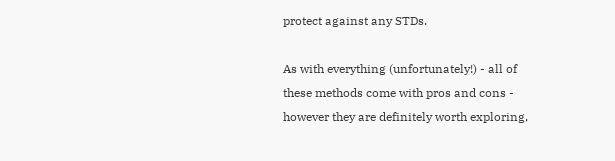protect against any STDs.

As with everything (unfortunately!) - all of these methods come with pros and cons - however they are definitely worth exploring,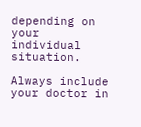depending on your individual situation.

Always include your doctor in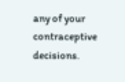any of your contraceptive decisions.